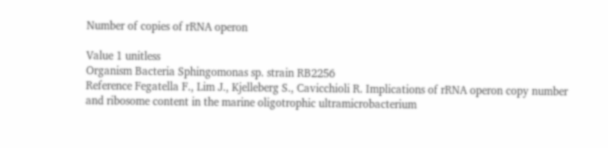Number of copies of rRNA operon

Value 1 unitless
Organism Bacteria Sphingomonas sp. strain RB2256
Reference Fegatella F., Lim J., Kjelleberg S., Cavicchioli R. Implications of rRNA operon copy number and ribosome content in the marine oligotrophic ultramicrobacterium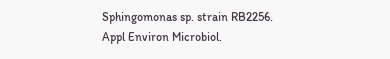Sphingomonas sp. strain RB2256. Appl Environ Microbiol.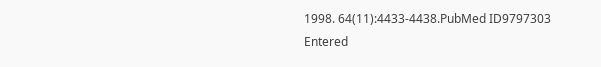1998. 64(11):4433-4438.PubMed ID9797303
Entered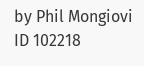by Phil Mongiovi
ID 102218